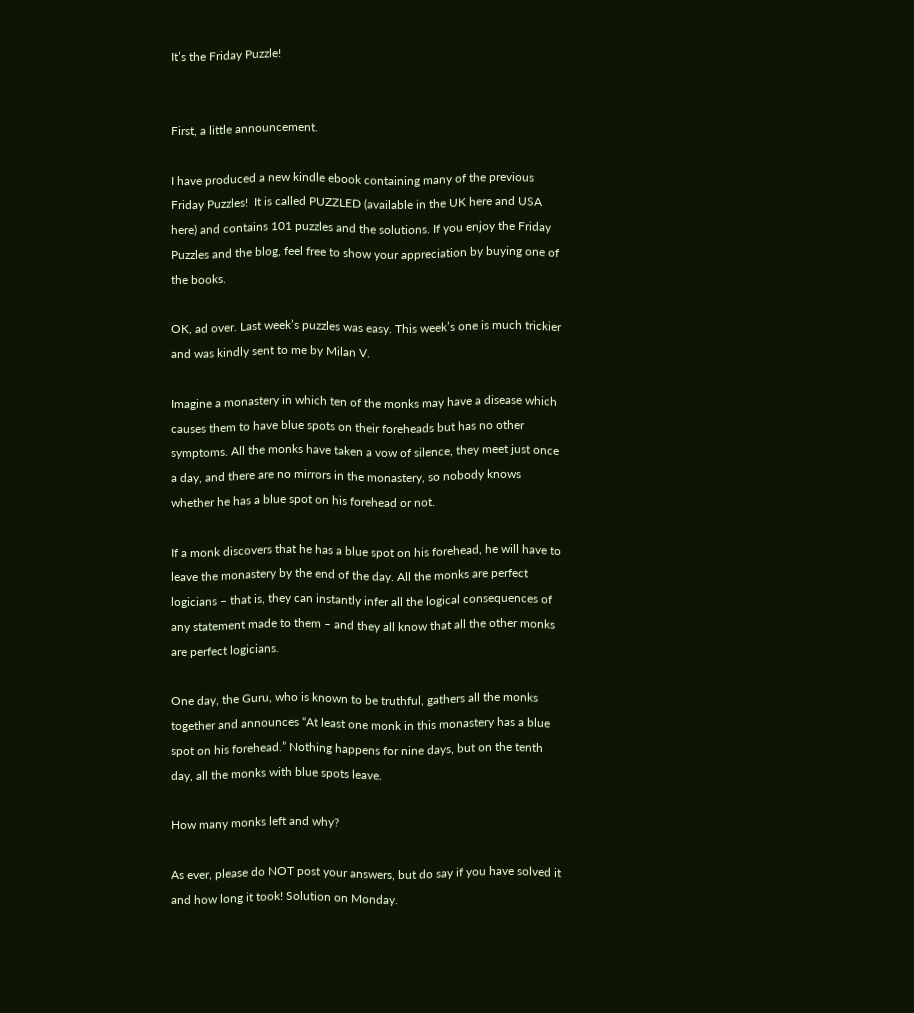It’s the Friday Puzzle!


First, a little announcement.

I have produced a new kindle ebook containing many of the previous Friday Puzzles!  It is called PUZZLED (available in the UK here and USA here) and contains 101 puzzles and the solutions. If you enjoy the Friday Puzzles and the blog, feel free to show your appreciation by buying one of the books.

OK, ad over. Last week’s puzzles was easy. This week’s one is much trickier and was kindly sent to me by Milan V.

Imagine a monastery in which ten of the monks may have a disease which causes them to have blue spots on their foreheads but has no other symptoms. All the monks have taken a vow of silence, they meet just once a day, and there are no mirrors in the monastery, so nobody knows whether he has a blue spot on his forehead or not.

If a monk discovers that he has a blue spot on his forehead, he will have to leave the monastery by the end of the day. All the monks are perfect logicians – that is, they can instantly infer all the logical consequences of any statement made to them – and they all know that all the other monks are perfect logicians.

One day, the Guru, who is known to be truthful, gathers all the monks together and announces “At least one monk in this monastery has a blue spot on his forehead.” Nothing happens for nine days, but on the tenth day, all the monks with blue spots leave.

How many monks left and why?

As ever, please do NOT post your answers, but do say if you have solved it and how long it took! Solution on Monday.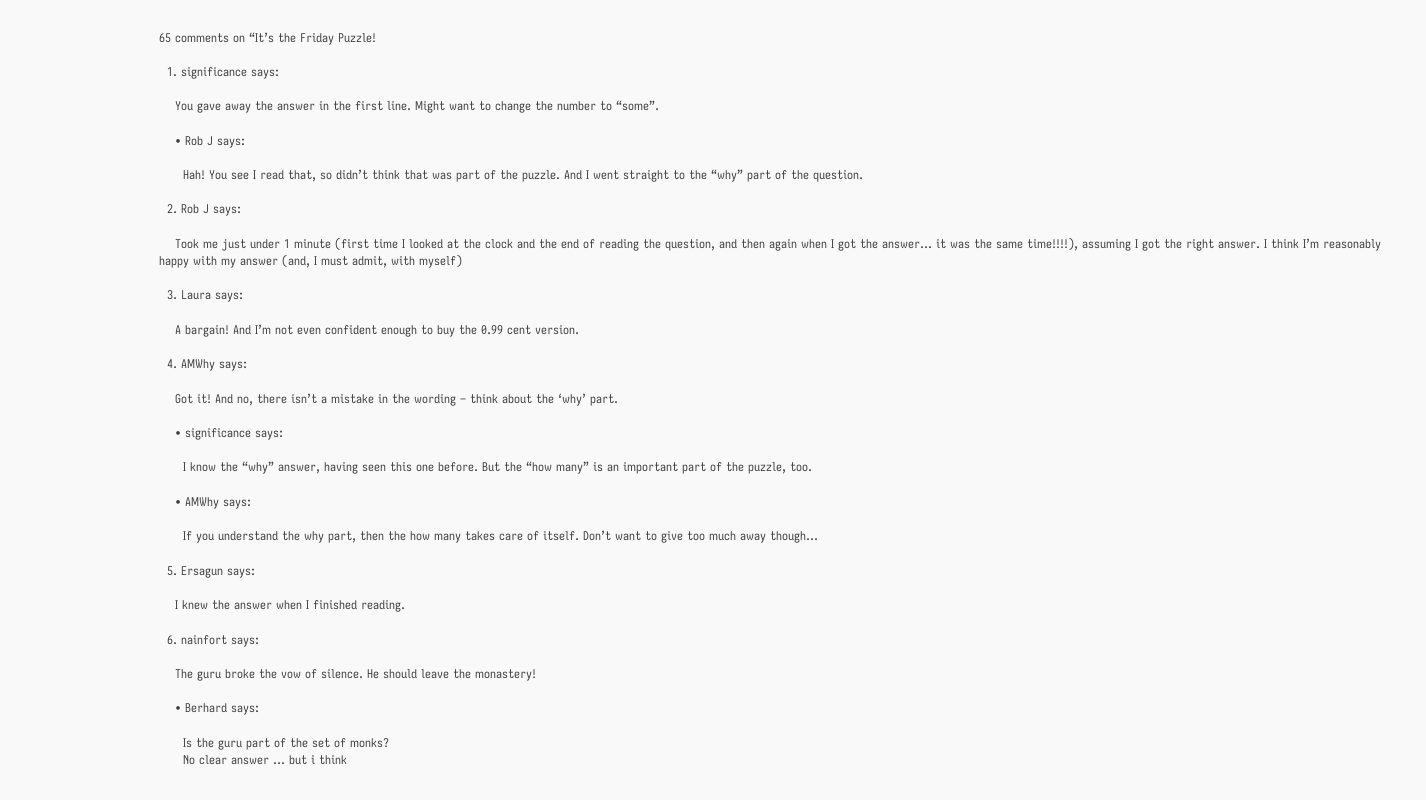65 comments on “It’s the Friday Puzzle!

  1. significance says:

    You gave away the answer in the first line. Might want to change the number to “some”.

    • Rob J says:

      Hah! You see I read that, so didn’t think that was part of the puzzle. And I went straight to the “why” part of the question.

  2. Rob J says:

    Took me just under 1 minute (first time I looked at the clock and the end of reading the question, and then again when I got the answer… it was the same time!!!!), assuming I got the right answer. I think I’m reasonably happy with my answer (and, I must admit, with myself)

  3. Laura says:

    A bargain! And I’m not even confident enough to buy the 0.99 cent version.

  4. AMWhy says:

    Got it! And no, there isn’t a mistake in the wording – think about the ‘why’ part.

    • significance says:

      I know the “why” answer, having seen this one before. But the “how many” is an important part of the puzzle, too.

    • AMWhy says:

      If you understand the why part, then the how many takes care of itself. Don’t want to give too much away though…

  5. Ersagun says:

    I knew the answer when I finished reading.

  6. nainfort says:

    The guru broke the vow of silence. He should leave the monastery!

    • Berhard says:

      Is the guru part of the set of monks?
      No clear answer … but i think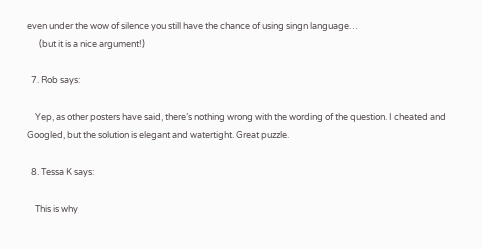even under the wow of silence you still have the chance of using singn language…
      (but it is a nice argument!)

  7. Rob says:

    Yep, as other posters have said, there’s nothing wrong with the wording of the question. I cheated and Googled, but the solution is elegant and watertight. Great puzzle.

  8. Tessa K says:

    This is why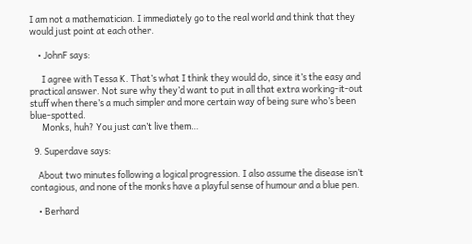I am not a mathematician. I immediately go to the real world and think that they would just point at each other.

    • JohnF says:

      I agree with Tessa K. That’s what I think they would do, since it’s the easy and practical answer. Not sure why they’d want to put in all that extra working-it-out stuff when there’s a much simpler and more certain way of being sure who’s been blue-spotted.
      Monks, huh? You just can’t live them…

  9. Superdave says:

    About two minutes following a logical progression. I also assume the disease isn’t contagious, and none of the monks have a playful sense of humour and a blue pen.

    • Berhard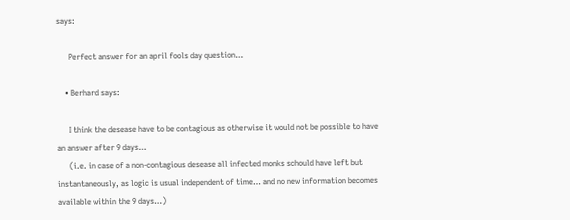says:

      Perfect answer for an april fools day question…

    • Berhard says:

      I think the desease have to be contagious as otherwise it would not be possible to have an answer after 9 days…
      (i.e. in case of a non-contagious desease all infected monks schould have left but instantaneously, as logic is usual independent of time… and no new information becomes available within the 9 days…)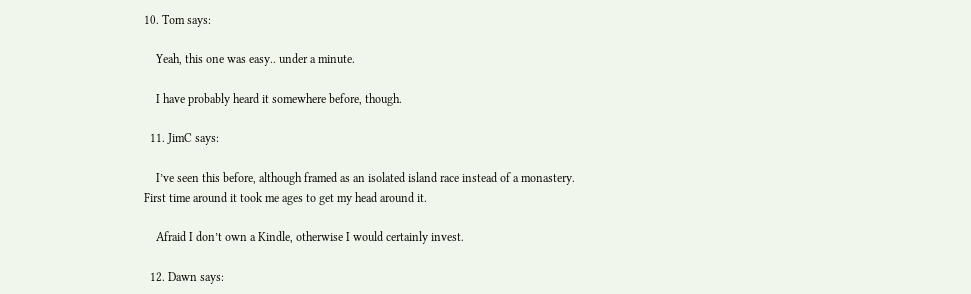10. Tom says:

    Yeah, this one was easy.. under a minute.

    I have probably heard it somewhere before, though.

  11. JimC says:

    I’ve seen this before, although framed as an isolated island race instead of a monastery. First time around it took me ages to get my head around it.

    Afraid I don’t own a Kindle, otherwise I would certainly invest.

  12. Dawn says: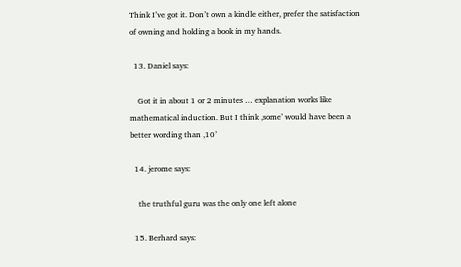Think I’ve got it. Don’t own a kindle either, prefer the satisfaction of owning and holding a book in my hands.

  13. Daniel says:

    Got it in about 1 or 2 minutes … explanation works like mathematical induction. But I think ‚some’ would have been a better wording than ‚10’

  14. jerome says:

    the truthful guru was the only one left alone

  15. Berhard says: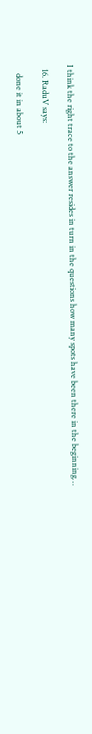I think the right trace to the answer resides in turn in the questions how many spots have been there in the beginning…

  16. RaduV says:

    done it in about 5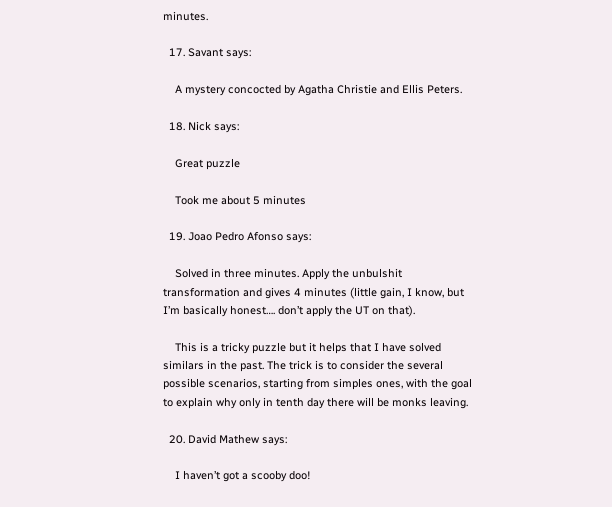minutes.

  17. Savant says:

    A mystery concocted by Agatha Christie and Ellis Peters.

  18. Nick says:

    Great puzzle

    Took me about 5 minutes

  19. Joao Pedro Afonso says:

    Solved in three minutes. Apply the unbulshit transformation and gives 4 minutes (little gain, I know, but I’m basically honest…. don’t apply the UT on that).

    This is a tricky puzzle but it helps that I have solved similars in the past. The trick is to consider the several possible scenarios, starting from simples ones, with the goal to explain why only in tenth day there will be monks leaving.

  20. David Mathew says:

    I haven’t got a scooby doo!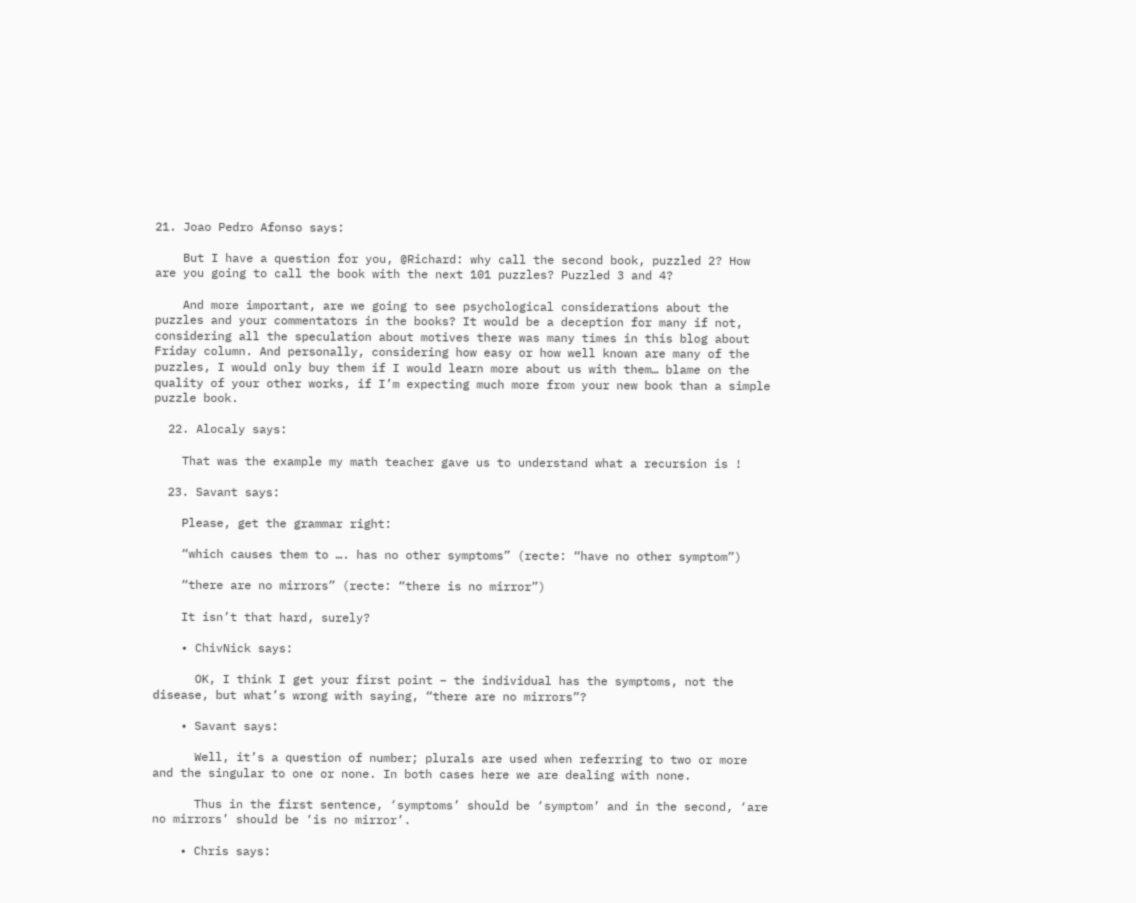21. Joao Pedro Afonso says:

    But I have a question for you, @Richard: why call the second book, puzzled 2? How are you going to call the book with the next 101 puzzles? Puzzled 3 and 4?

    And more important, are we going to see psychological considerations about the puzzles and your commentators in the books? It would be a deception for many if not, considering all the speculation about motives there was many times in this blog about Friday column. And personally, considering how easy or how well known are many of the puzzles, I would only buy them if I would learn more about us with them… blame on the quality of your other works, if I’m expecting much more from your new book than a simple puzzle book.

  22. Alocaly says:

    That was the example my math teacher gave us to understand what a recursion is !

  23. Savant says:

    Please, get the grammar right:

    “which causes them to …. has no other symptoms” (recte: “have no other symptom”)

    “there are no mirrors” (recte: “there is no mirror”)

    It isn’t that hard, surely?

    • ChivNick says:

      OK, I think I get your first point – the individual has the symptoms, not the disease, but what’s wrong with saying, “there are no mirrors”?

    • Savant says:

      Well, it’s a question of number; plurals are used when referring to two or more and the singular to one or none. In both cases here we are dealing with none.

      Thus in the first sentence, ‘symptoms’ should be ‘symptom’ and in the second, ‘are no mirrors’ should be ‘is no mirror’.

    • Chris says: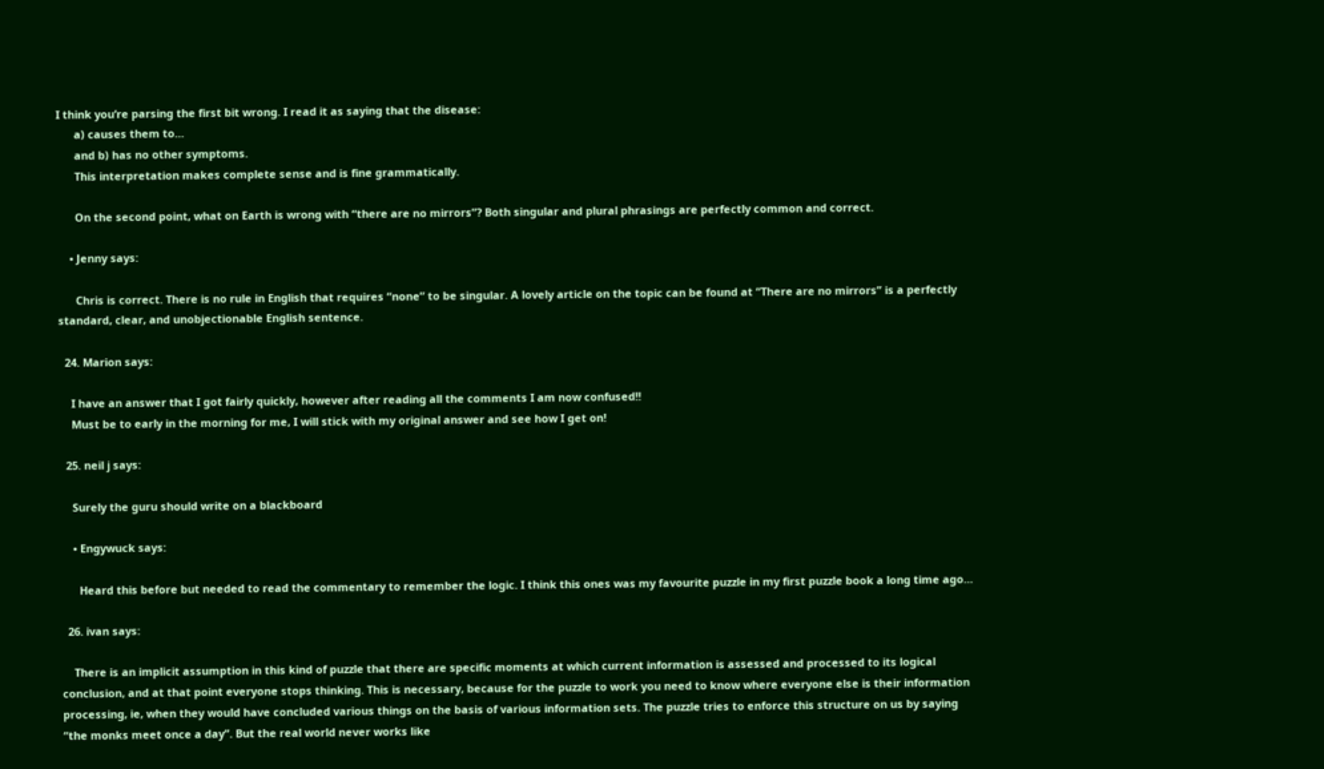I think you’re parsing the first bit wrong. I read it as saying that the disease:
      a) causes them to…
      and b) has no other symptoms.
      This interpretation makes complete sense and is fine grammatically.

      On the second point, what on Earth is wrong with “there are no mirrors”? Both singular and plural phrasings are perfectly common and correct.

    • Jenny says:

      Chris is correct. There is no rule in English that requires “none” to be singular. A lovely article on the topic can be found at “There are no mirrors” is a perfectly standard, clear, and unobjectionable English sentence.

  24. Marion says:

    I have an answer that I got fairly quickly, however after reading all the comments I am now confused!!
    Must be to early in the morning for me, I will stick with my original answer and see how I get on!

  25. neil j says:

    Surely the guru should write on a blackboard

    • Engywuck says:

      Heard this before but needed to read the commentary to remember the logic. I think this ones was my favourite puzzle in my first puzzle book a long time ago…

  26. ivan says:

    There is an implicit assumption in this kind of puzzle that there are specific moments at which current information is assessed and processed to its logical conclusion, and at that point everyone stops thinking. This is necessary, because for the puzzle to work you need to know where everyone else is their information processing, ie, when they would have concluded various things on the basis of various information sets. The puzzle tries to enforce this structure on us by saying “the monks meet once a day”. But the real world never works like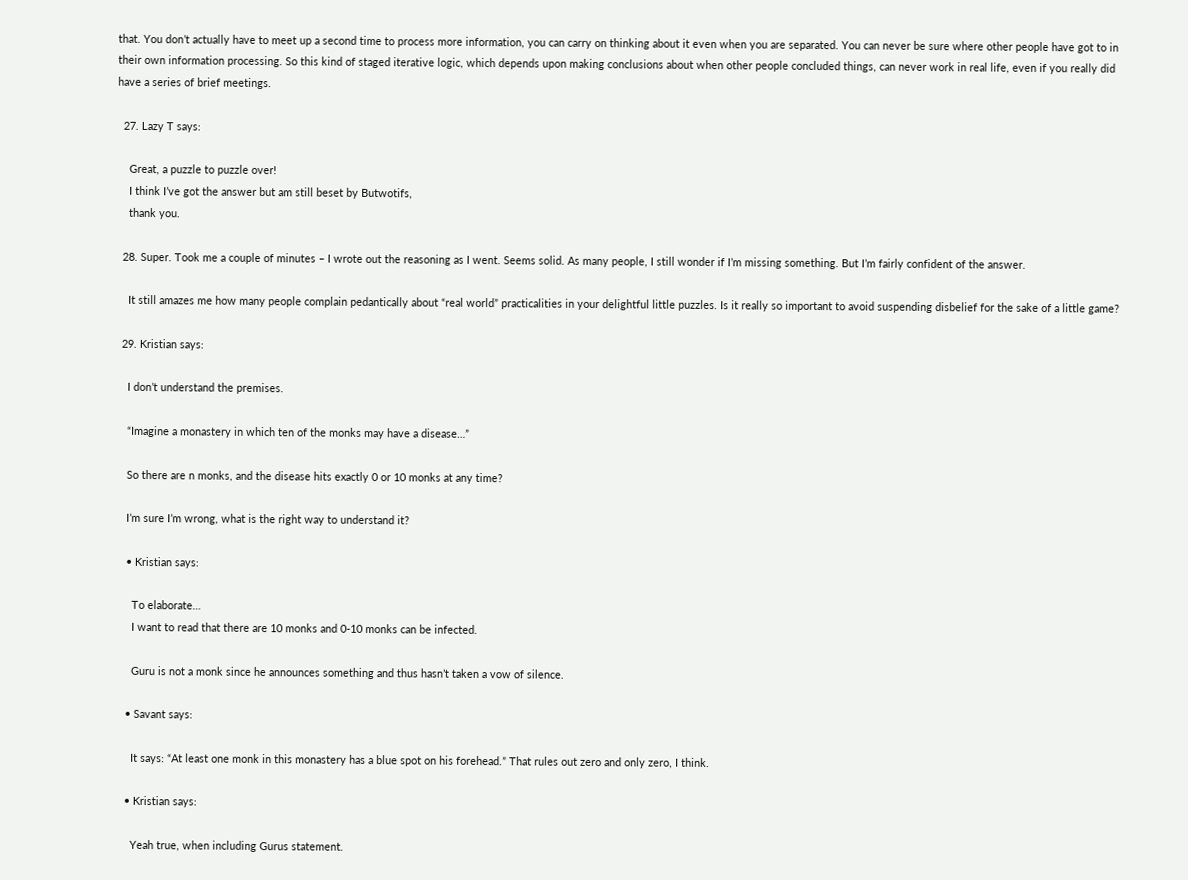that. You don’t actually have to meet up a second time to process more information, you can carry on thinking about it even when you are separated. You can never be sure where other people have got to in their own information processing. So this kind of staged iterative logic, which depends upon making conclusions about when other people concluded things, can never work in real life, even if you really did have a series of brief meetings.

  27. Lazy T says:

    Great, a puzzle to puzzle over!
    I think I’ve got the answer but am still beset by Butwotifs,
    thank you.

  28. Super. Took me a couple of minutes – I wrote out the reasoning as I went. Seems solid. As many people, I still wonder if I’m missing something. But I’m fairly confident of the answer.

    It still amazes me how many people complain pedantically about “real world” practicalities in your delightful little puzzles. Is it really so important to avoid suspending disbelief for the sake of a little game?

  29. Kristian says:

    I don’t understand the premises.

    “Imagine a monastery in which ten of the monks may have a disease…”

    So there are n monks, and the disease hits exactly 0 or 10 monks at any time?

    I’m sure I’m wrong, what is the right way to understand it?

    • Kristian says:

      To elaborate…
      I want to read that there are 10 monks and 0-10 monks can be infected.

      Guru is not a monk since he announces something and thus hasn’t taken a vow of silence.

    • Savant says:

      It says: “At least one monk in this monastery has a blue spot on his forehead.” That rules out zero and only zero, I think.

    • Kristian says:

      Yeah true, when including Gurus statement.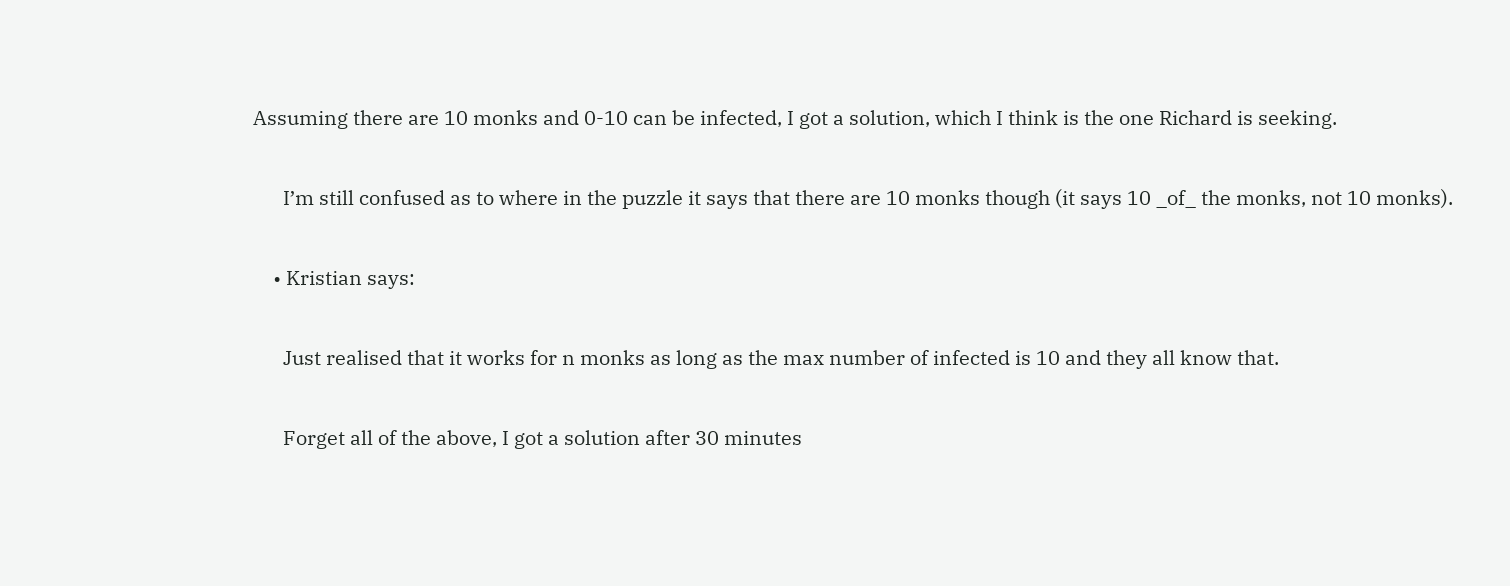Assuming there are 10 monks and 0-10 can be infected, I got a solution, which I think is the one Richard is seeking.

      I’m still confused as to where in the puzzle it says that there are 10 monks though (it says 10 _of_ the monks, not 10 monks).

    • Kristian says:

      Just realised that it works for n monks as long as the max number of infected is 10 and they all know that.

      Forget all of the above, I got a solution after 30 minutes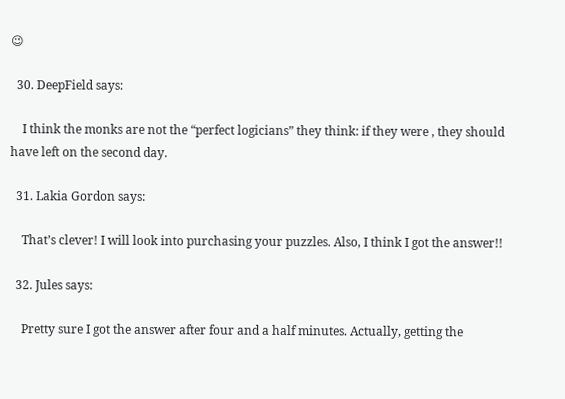😉

  30. DeepField says:

    I think the monks are not the “perfect logicians” they think: if they were , they should have left on the second day.

  31. Lakia Gordon says:

    That’s clever! I will look into purchasing your puzzles. Also, I think I got the answer!!

  32. Jules says:

    Pretty sure I got the answer after four and a half minutes. Actually, getting the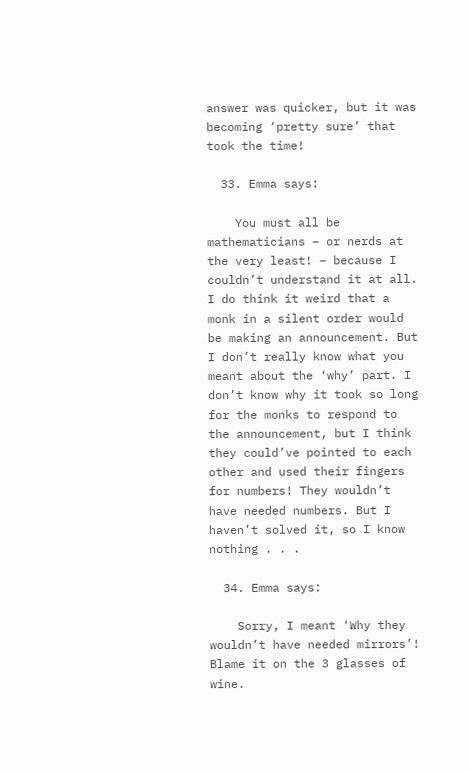answer was quicker, but it was becoming ‘pretty sure’ that took the time!

  33. Emma says:

    You must all be mathematicians – or nerds at the very least! – because I couldn’t understand it at all. I do think it weird that a monk in a silent order would be making an announcement. But I don’t really know what you meant about the ‘why’ part. I don’t know why it took so long for the monks to respond to the announcement, but I think they could’ve pointed to each other and used their fingers for numbers! They wouldn’t have needed numbers. But I haven’t solved it, so I know nothing . . .

  34. Emma says:

    Sorry, I meant ‘Why they wouldn’t have needed mirrors’! Blame it on the 3 glasses of wine.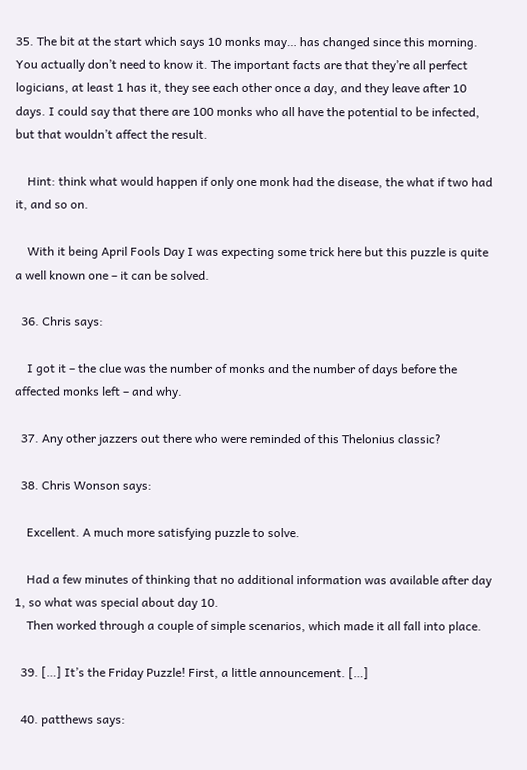35. The bit at the start which says 10 monks may… has changed since this morning. You actually don’t need to know it. The important facts are that they’re all perfect logicians, at least 1 has it, they see each other once a day, and they leave after 10 days. I could say that there are 100 monks who all have the potential to be infected, but that wouldn’t affect the result.

    Hint: think what would happen if only one monk had the disease, the what if two had it, and so on.

    With it being April Fools Day I was expecting some trick here but this puzzle is quite a well known one – it can be solved.

  36. Chris says:

    I got it – the clue was the number of monks and the number of days before the affected monks left – and why.

  37. Any other jazzers out there who were reminded of this Thelonius classic?

  38. Chris Wonson says:

    Excellent. A much more satisfying puzzle to solve.

    Had a few minutes of thinking that no additional information was available after day 1, so what was special about day 10.
    Then worked through a couple of simple scenarios, which made it all fall into place.

  39. […] It’s the Friday Puzzle! First, a little announcement. […]

  40. patthews says: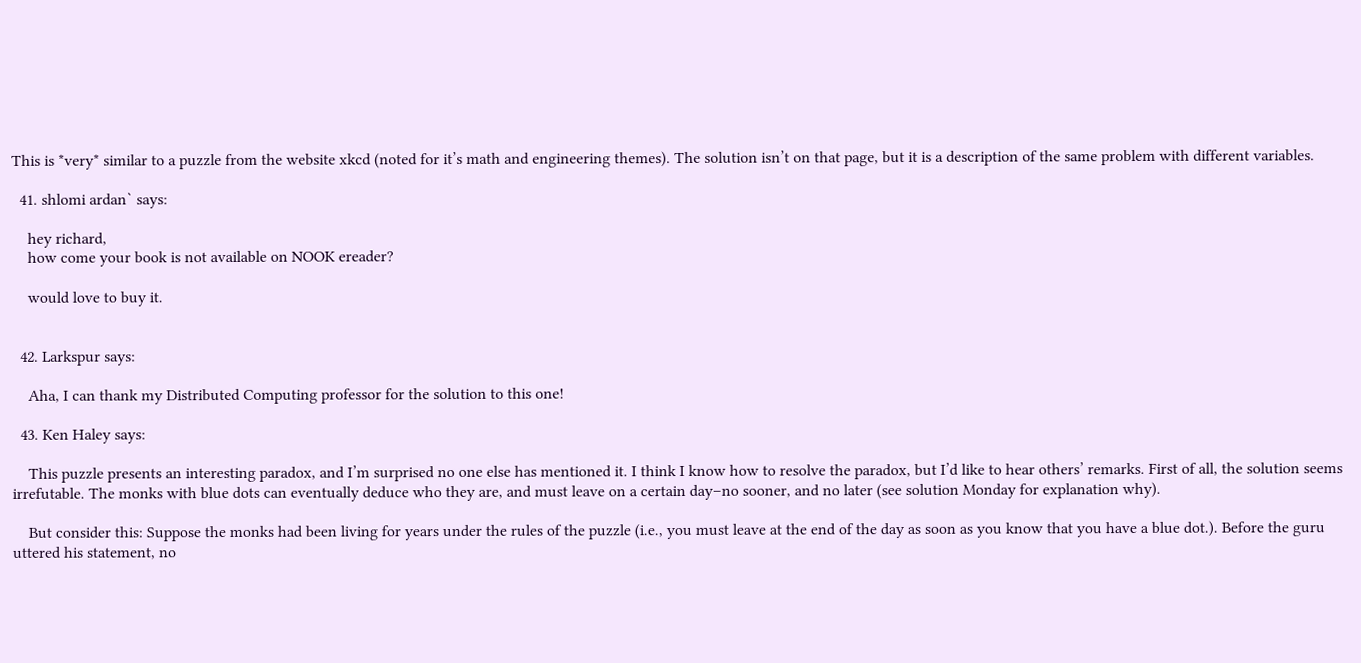This is *very* similar to a puzzle from the website xkcd (noted for it’s math and engineering themes). The solution isn’t on that page, but it is a description of the same problem with different variables.

  41. shlomi ardan` says:

    hey richard,
    how come your book is not available on NOOK ereader?

    would love to buy it.


  42. Larkspur says:

    Aha, I can thank my Distributed Computing professor for the solution to this one!

  43. Ken Haley says:

    This puzzle presents an interesting paradox, and I’m surprised no one else has mentioned it. I think I know how to resolve the paradox, but I’d like to hear others’ remarks. First of all, the solution seems irrefutable. The monks with blue dots can eventually deduce who they are, and must leave on a certain day–no sooner, and no later (see solution Monday for explanation why).

    But consider this: Suppose the monks had been living for years under the rules of the puzzle (i.e., you must leave at the end of the day as soon as you know that you have a blue dot.). Before the guru uttered his statement, no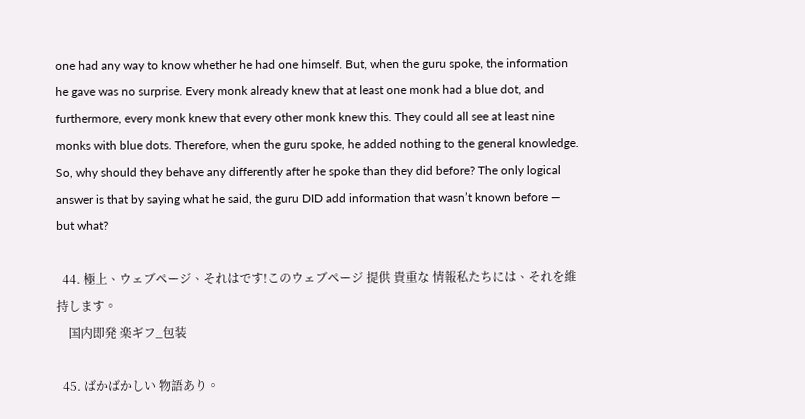one had any way to know whether he had one himself. But, when the guru spoke, the information he gave was no surprise. Every monk already knew that at least one monk had a blue dot, and furthermore, every monk knew that every other monk knew this. They could all see at least nine monks with blue dots. Therefore, when the guru spoke, he added nothing to the general knowledge. So, why should they behave any differently after he spoke than they did before? The only logical answer is that by saying what he said, the guru DID add information that wasn’t known before — but what?

  44. 極上、ウェブページ、それはです!このウェブページ 提供 貴重な 情報私たちには、それを維持します。
    国内即発 楽ギフ_包装

  45. ばかばかしい 物語あり。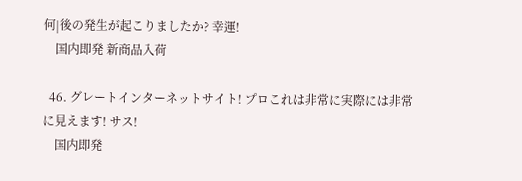何|後の発生が起こりましたか? 幸運!
    国内即発 新商品入荷

  46. グレートインターネットサイト! プロこれは非常に実際には非常に見えます! サス!
    国内即発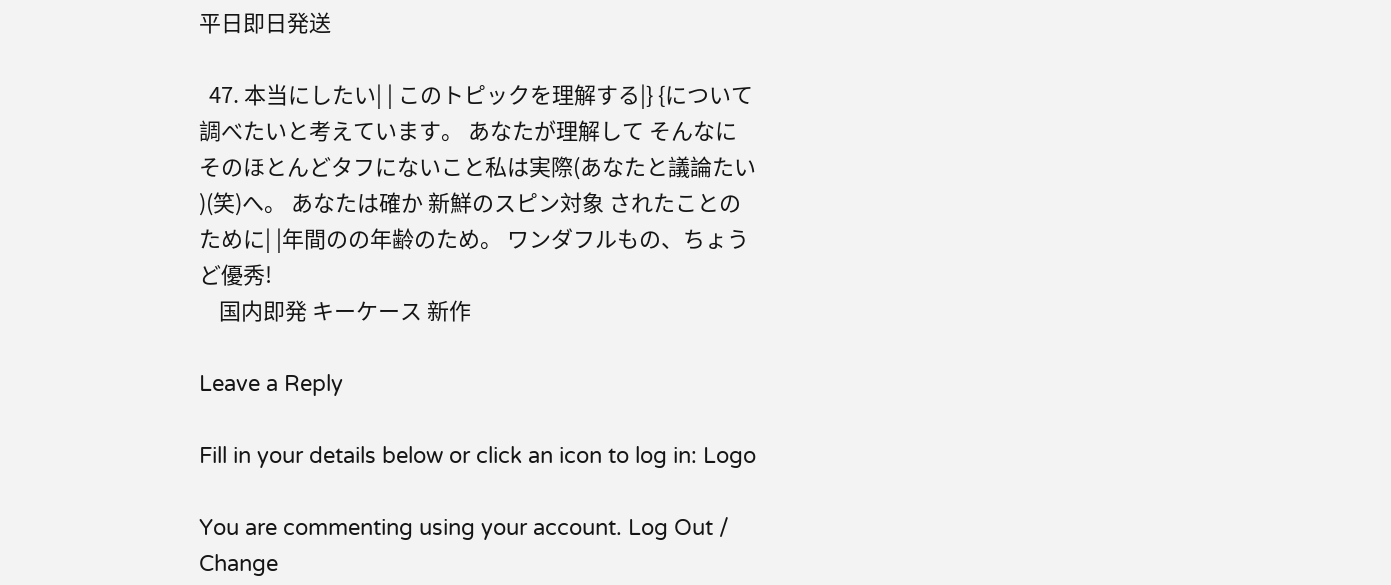平日即日発送

  47. 本当にしたい| | このトピックを理解する|} {について調べたいと考えています。 あなたが理解して そんなにそのほとんどタフにないこと私は実際(あなたと議論たい )(笑)へ。 あなたは確か 新鮮のスピン対象 されたことのために| |年間のの年齢のため。 ワンダフルもの、ちょうど優秀!
    国内即発 キーケース 新作

Leave a Reply

Fill in your details below or click an icon to log in: Logo

You are commenting using your account. Log Out / Change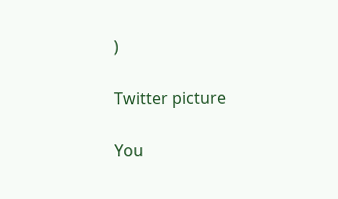)

Twitter picture

You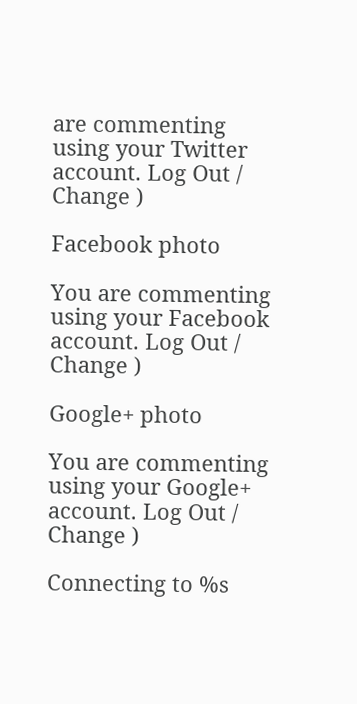are commenting using your Twitter account. Log Out / Change )

Facebook photo

You are commenting using your Facebook account. Log Out / Change )

Google+ photo

You are commenting using your Google+ account. Log Out / Change )

Connecting to %s